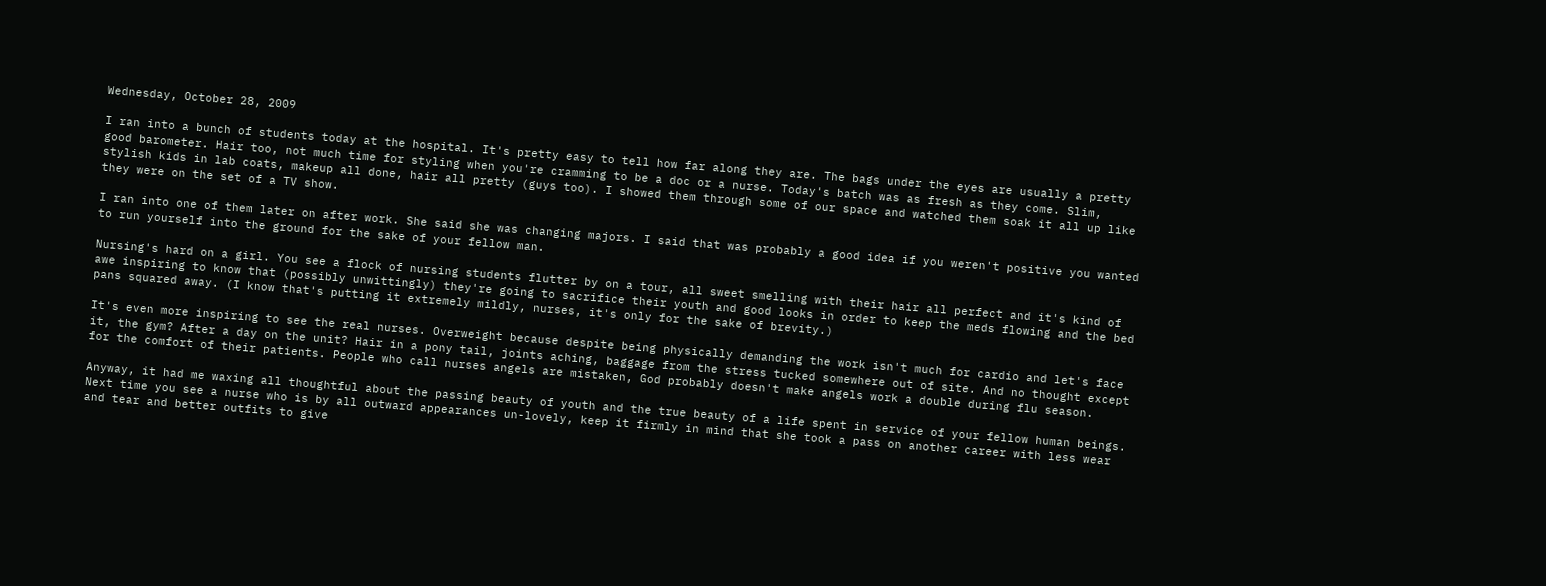Wednesday, October 28, 2009

I ran into a bunch of students today at the hospital. It's pretty easy to tell how far along they are. The bags under the eyes are usually a pretty good barometer. Hair too, not much time for styling when you're cramming to be a doc or a nurse. Today's batch was as fresh as they come. Slim, stylish kids in lab coats, makeup all done, hair all pretty (guys too). I showed them through some of our space and watched them soak it all up like they were on the set of a TV show.

I ran into one of them later on after work. She said she was changing majors. I said that was probably a good idea if you weren't positive you wanted to run yourself into the ground for the sake of your fellow man.

Nursing's hard on a girl. You see a flock of nursing students flutter by on a tour, all sweet smelling with their hair all perfect and it's kind of awe inspiring to know that (possibly unwittingly) they're going to sacrifice their youth and good looks in order to keep the meds flowing and the bed pans squared away. (I know that's putting it extremely mildly, nurses, it's only for the sake of brevity.)

It's even more inspiring to see the real nurses. Overweight because despite being physically demanding the work isn't much for cardio and let's face it, the gym? After a day on the unit? Hair in a pony tail, joints aching, baggage from the stress tucked somewhere out of site. And no thought except for the comfort of their patients. People who call nurses angels are mistaken, God probably doesn't make angels work a double during flu season.

Anyway, it had me waxing all thoughtful about the passing beauty of youth and the true beauty of a life spent in service of your fellow human beings. Next time you see a nurse who is by all outward appearances un-lovely, keep it firmly in mind that she took a pass on another career with less wear and tear and better outfits to give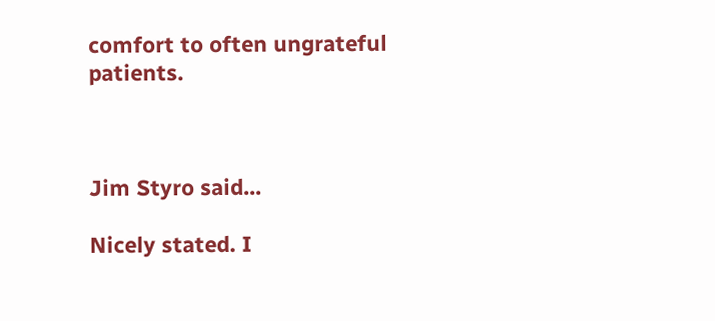comfort to often ungrateful patients.



Jim Styro said...

Nicely stated. I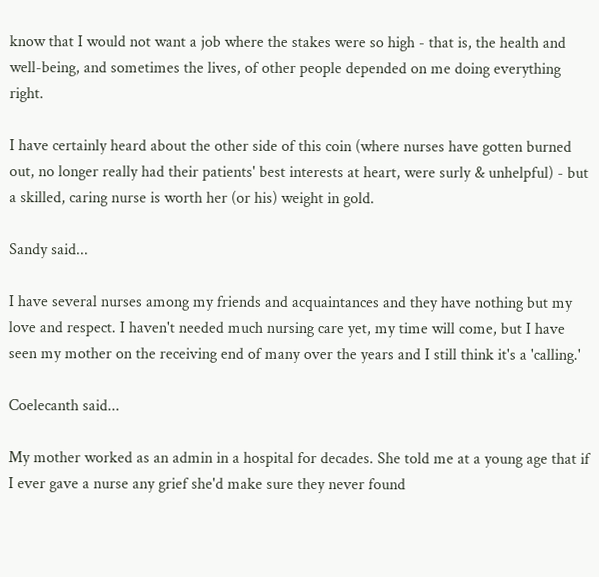know that I would not want a job where the stakes were so high - that is, the health and well-being, and sometimes the lives, of other people depended on me doing everything right.

I have certainly heard about the other side of this coin (where nurses have gotten burned out, no longer really had their patients' best interests at heart, were surly & unhelpful) - but a skilled, caring nurse is worth her (or his) weight in gold.

Sandy said...

I have several nurses among my friends and acquaintances and they have nothing but my love and respect. I haven't needed much nursing care yet, my time will come, but I have seen my mother on the receiving end of many over the years and I still think it's a 'calling.'

Coelecanth said...

My mother worked as an admin in a hospital for decades. She told me at a young age that if I ever gave a nurse any grief she'd make sure they never found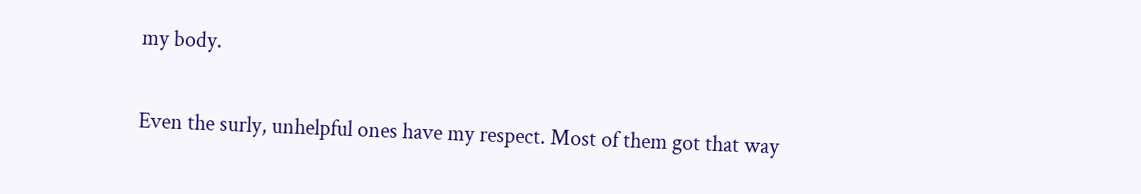my body.

Even the surly, unhelpful ones have my respect. Most of them got that way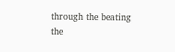through the beating the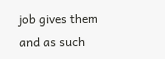job gives them and as such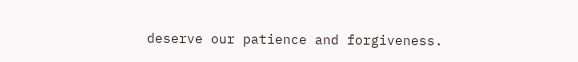deserve our patience and forgiveness.